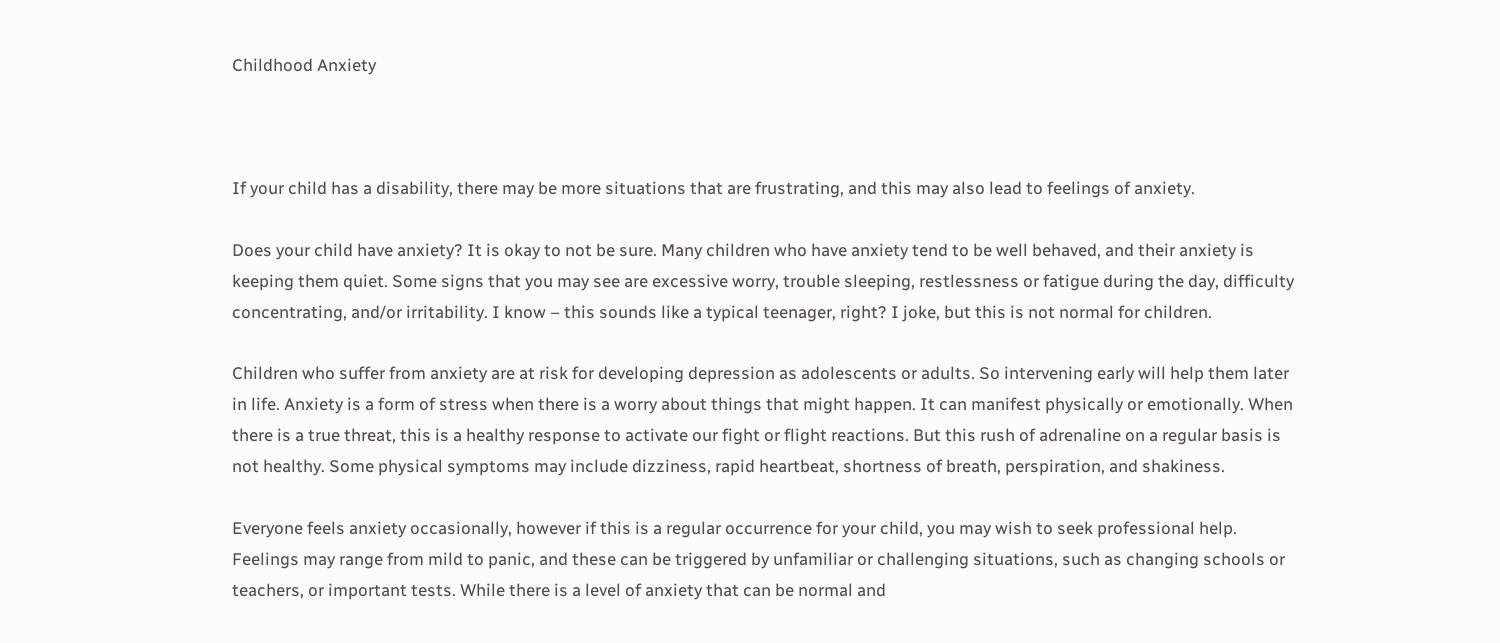Childhood Anxiety



If your child has a disability, there may be more situations that are frustrating, and this may also lead to feelings of anxiety.

Does your child have anxiety? It is okay to not be sure. Many children who have anxiety tend to be well behaved, and their anxiety is keeping them quiet. Some signs that you may see are excessive worry, trouble sleeping, restlessness or fatigue during the day, difficulty concentrating, and/or irritability. I know – this sounds like a typical teenager, right? I joke, but this is not normal for children.

Children who suffer from anxiety are at risk for developing depression as adolescents or adults. So intervening early will help them later in life. Anxiety is a form of stress when there is a worry about things that might happen. It can manifest physically or emotionally. When there is a true threat, this is a healthy response to activate our fight or flight reactions. But this rush of adrenaline on a regular basis is not healthy. Some physical symptoms may include dizziness, rapid heartbeat, shortness of breath, perspiration, and shakiness.

Everyone feels anxiety occasionally, however if this is a regular occurrence for your child, you may wish to seek professional help. Feelings may range from mild to panic, and these can be triggered by unfamiliar or challenging situations, such as changing schools or teachers, or important tests. While there is a level of anxiety that can be normal and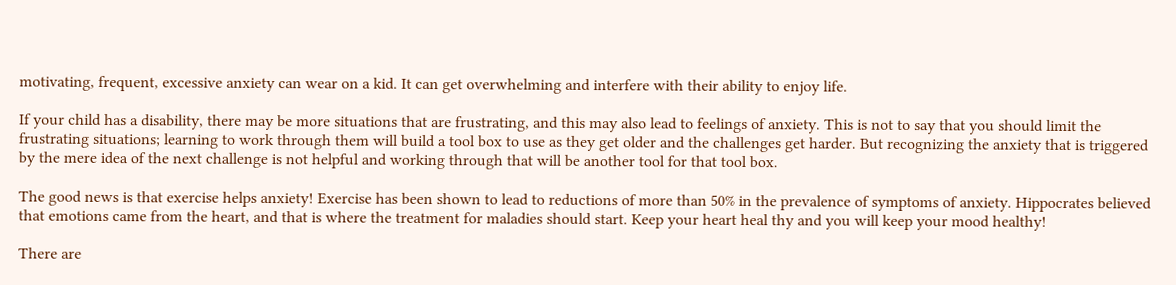motivating, frequent, excessive anxiety can wear on a kid. It can get overwhelming and interfere with their ability to enjoy life.

If your child has a disability, there may be more situations that are frustrating, and this may also lead to feelings of anxiety. This is not to say that you should limit the frustrating situations; learning to work through them will build a tool box to use as they get older and the challenges get harder. But recognizing the anxiety that is triggered by the mere idea of the next challenge is not helpful and working through that will be another tool for that tool box.

The good news is that exercise helps anxiety! Exercise has been shown to lead to reductions of more than 50% in the prevalence of symptoms of anxiety. Hippocrates believed that emotions came from the heart, and that is where the treatment for maladies should start. Keep your heart heal thy and you will keep your mood healthy!

There are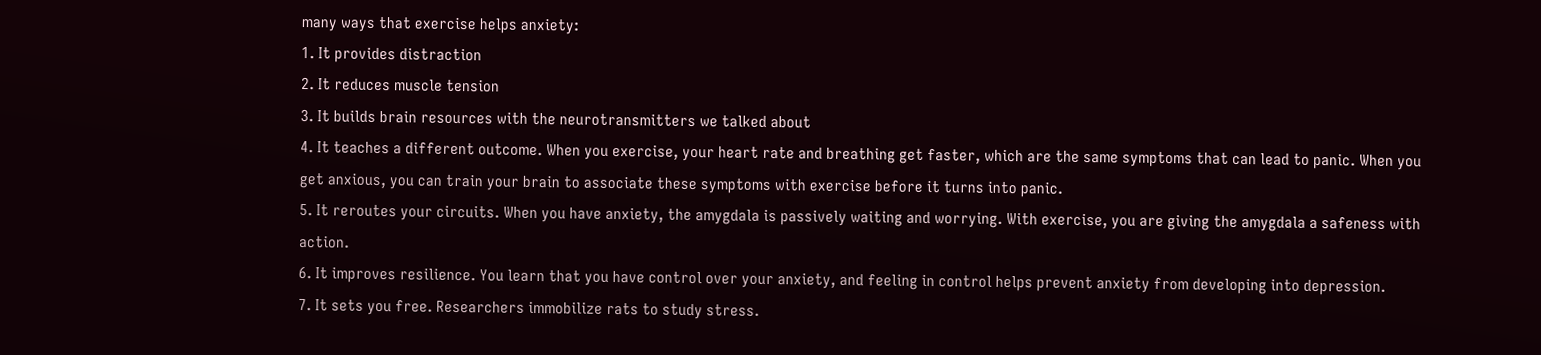many ways that exercise helps anxiety:
1. It provides distraction
2. It reduces muscle tension
3. It builds brain resources with the neurotransmitters we talked about
4. It teaches a different outcome. When you exercise, your heart rate and breathing get faster, which are the same symptoms that can lead to panic. When you get anxious, you can train your brain to associate these symptoms with exercise before it turns into panic.
5. It reroutes your circuits. When you have anxiety, the amygdala is passively waiting and worrying. With exercise, you are giving the amygdala a safeness with action.
6. It improves resilience. You learn that you have control over your anxiety, and feeling in control helps prevent anxiety from developing into depression.
7. It sets you free. Researchers immobilize rats to study stress.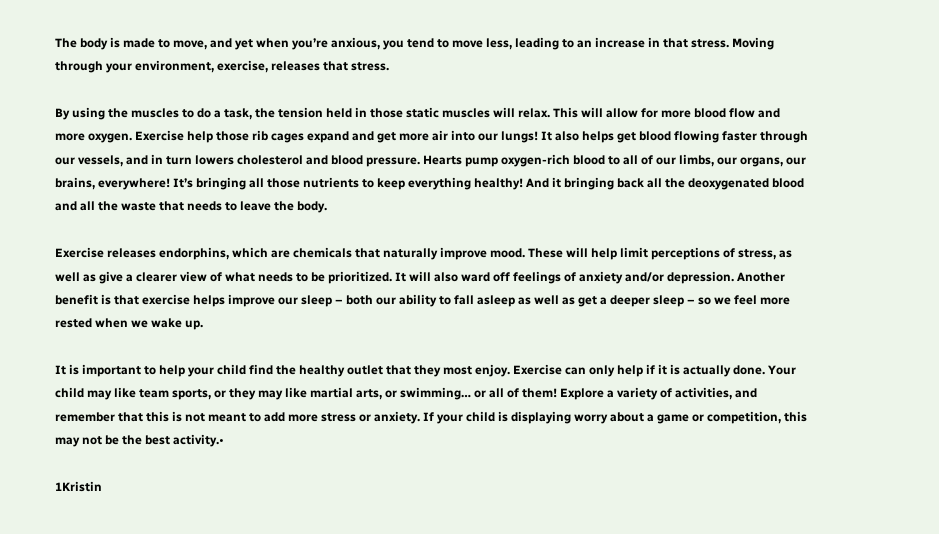The body is made to move, and yet when you’re anxious, you tend to move less, leading to an increase in that stress. Moving through your environment, exercise, releases that stress.

By using the muscles to do a task, the tension held in those static muscles will relax. This will allow for more blood flow and more oxygen. Exercise help those rib cages expand and get more air into our lungs! It also helps get blood flowing faster through our vessels, and in turn lowers cholesterol and blood pressure. Hearts pump oxygen-rich blood to all of our limbs, our organs, our brains, everywhere! It’s bringing all those nutrients to keep everything healthy! And it bringing back all the deoxygenated blood and all the waste that needs to leave the body.

Exercise releases endorphins, which are chemicals that naturally improve mood. These will help limit perceptions of stress, as well as give a clearer view of what needs to be prioritized. It will also ward off feelings of anxiety and/or depression. Another benefit is that exercise helps improve our sleep – both our ability to fall asleep as well as get a deeper sleep – so we feel more rested when we wake up.

It is important to help your child find the healthy outlet that they most enjoy. Exercise can only help if it is actually done. Your child may like team sports, or they may like martial arts, or swimming… or all of them! Explore a variety of activities, and remember that this is not meant to add more stress or anxiety. If your child is displaying worry about a game or competition, this may not be the best activity.•

1Kristin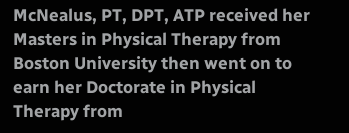McNealus, PT, DPT, ATP received her Masters in Physical Therapy from Boston University then went on to earn her Doctorate in Physical Therapy from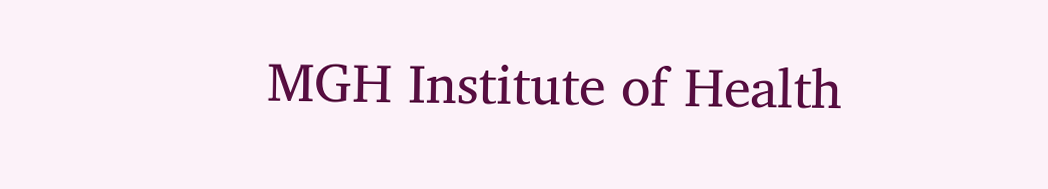MGH Institute of Health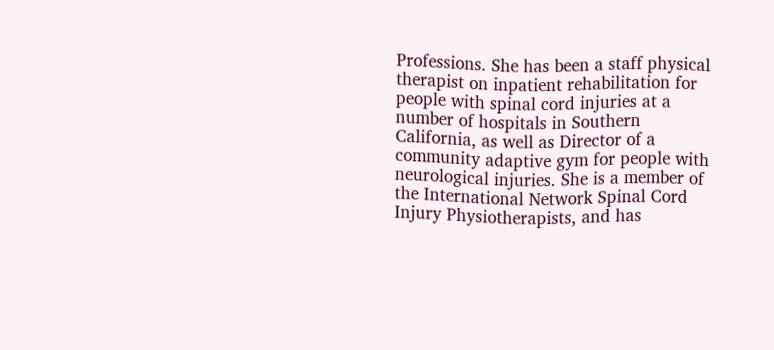Professions. She has been a staff physical therapist on inpatient rehabilitation for people with spinal cord injuries at a number of hospitals in Southern California, as well as Director of a community adaptive gym for people with neurological injuries. She is a member of the International Network Spinal Cord Injury Physiotherapists, and has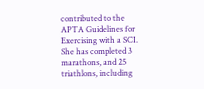contributed to the APTA Guidelines for Exercising with a SCI. She has completed 3 marathons, and 25 triathlons, including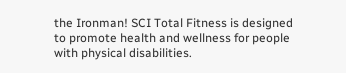the Ironman! SCI Total Fitness is designed to promote health and wellness for people with physical disabilities.